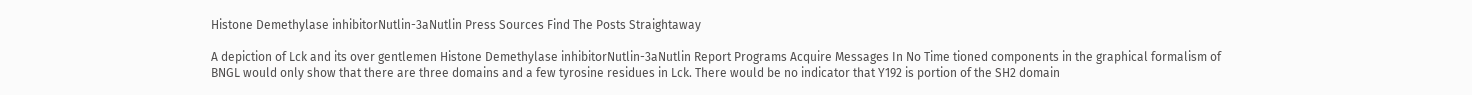Histone Demethylase inhibitorNutlin-3aNutlin Press Sources Find The Posts Straightaway

A depiction of Lck and its over gentlemen Histone Demethylase inhibitorNutlin-3aNutlin Report Programs Acquire Messages In No Time tioned components in the graphical formalism of BNGL would only show that there are three domains and a few tyrosine residues in Lck. There would be no indicator that Y192 is portion of the SH2 domain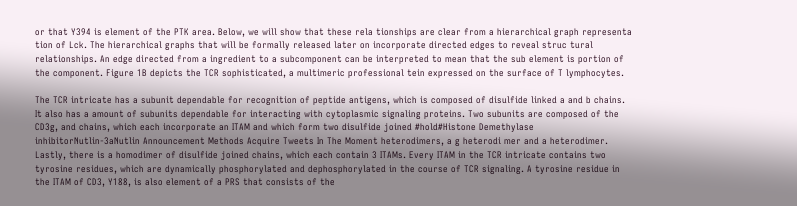or that Y394 is element of the PTK area. Below, we will show that these rela tionships are clear from a hierarchical graph representa tion of Lck. The hierarchical graphs that will be formally released later on incorporate directed edges to reveal struc tural relationships. An edge directed from a ingredient to a subcomponent can be interpreted to mean that the sub element is portion of the component. Figure 1B depicts the TCR sophisticated, a multimeric professional tein expressed on the surface of T lymphocytes.

The TCR intricate has a subunit dependable for recognition of peptide antigens, which is composed of disulfide linked a and b chains. It also has a amount of subunits dependable for interacting with cytoplasmic signaling proteins. Two subunits are composed of the CD3g, and chains, which each incorporate an ITAM and which form two disulfide joined #hold#Histone Demethylase inhibitorNutlin-3aNutlin Announcement Methods Acquire Tweets In The Moment heterodimers, a g heterodi mer and a heterodimer. Lastly, there is a homodimer of disulfide joined chains, which each contain 3 ITAMs. Every ITAM in the TCR intricate contains two tyrosine residues, which are dynamically phosphorylated and dephosphorylated in the course of TCR signaling. A tyrosine residue in the ITAM of CD3, Y188, is also element of a PRS that consists of the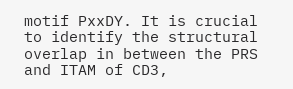motif PxxDY. It is crucial to identify the structural overlap in between the PRS and ITAM of CD3,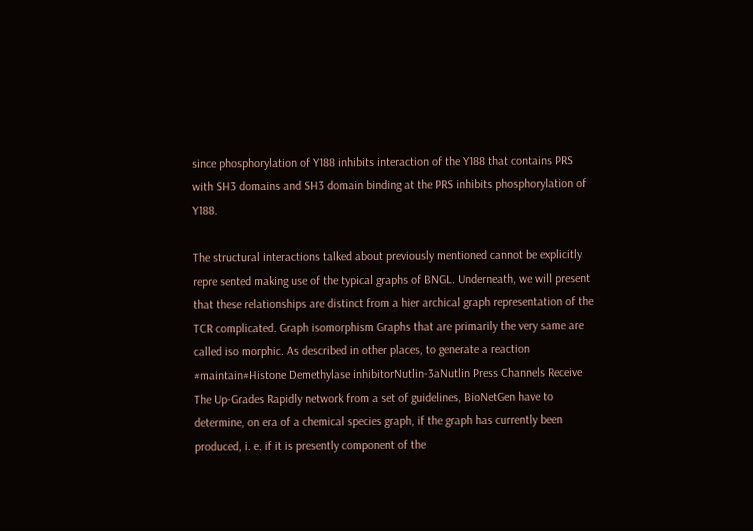since phosphorylation of Y188 inhibits interaction of the Y188 that contains PRS with SH3 domains and SH3 domain binding at the PRS inhibits phosphorylation of Y188.

The structural interactions talked about previously mentioned cannot be explicitly repre sented making use of the typical graphs of BNGL. Underneath, we will present that these relationships are distinct from a hier archical graph representation of the TCR complicated. Graph isomorphism Graphs that are primarily the very same are called iso morphic. As described in other places, to generate a reaction #maintain#Histone Demethylase inhibitorNutlin-3aNutlin Press Channels Receive The Up-Grades Rapidly network from a set of guidelines, BioNetGen have to determine, on era of a chemical species graph, if the graph has currently been produced, i. e. if it is presently component of the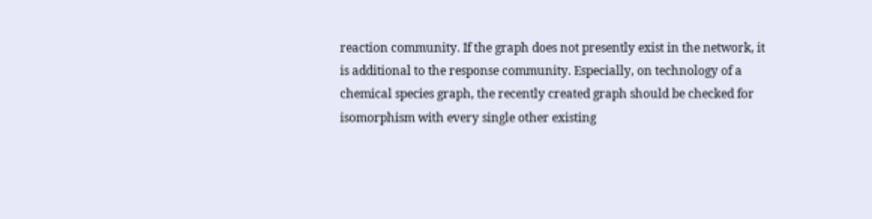reaction community. If the graph does not presently exist in the network, it is additional to the response community. Especially, on technology of a chemical species graph, the recently created graph should be checked for isomorphism with every single other existing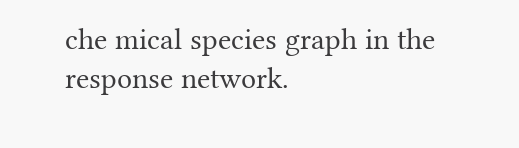che mical species graph in the response network.